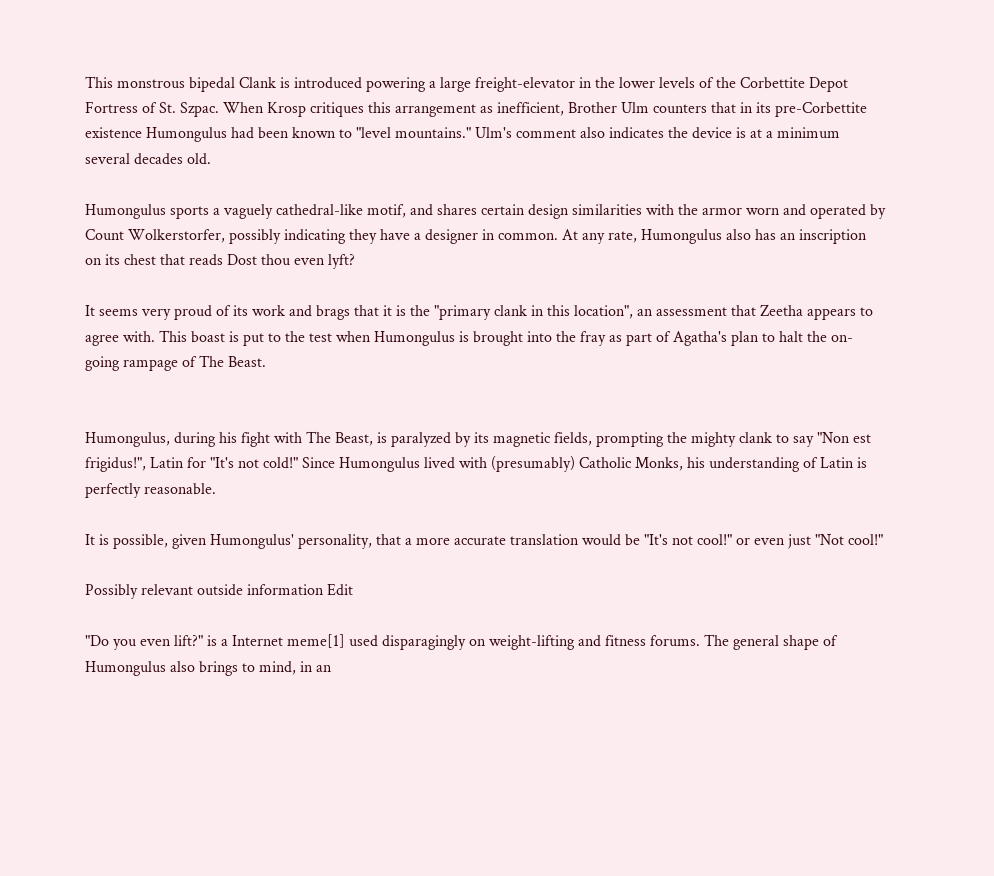This monstrous bipedal Clank is introduced powering a large freight-elevator in the lower levels of the Corbettite Depot Fortress of St. Szpac. When Krosp critiques this arrangement as inefficient, Brother Ulm counters that in its pre-Corbettite existence Humongulus had been known to "level mountains." Ulm's comment also indicates the device is at a minimum several decades old.

Humongulus sports a vaguely cathedral-like motif, and shares certain design similarities with the armor worn and operated by Count Wolkerstorfer, possibly indicating they have a designer in common. At any rate, Humongulus also has an inscription on its chest that reads Dost thou even lyft?

It seems very proud of its work and brags that it is the "primary clank in this location", an assessment that Zeetha appears to agree with. This boast is put to the test when Humongulus is brought into the fray as part of Agatha's plan to halt the on-going rampage of The Beast.


Humongulus, during his fight with The Beast, is paralyzed by its magnetic fields, prompting the mighty clank to say "Non est frigidus!", Latin for "It's not cold!" Since Humongulus lived with (presumably) Catholic Monks, his understanding of Latin is perfectly reasonable.

It is possible, given Humongulus' personality, that a more accurate translation would be "It's not cool!" or even just "Not cool!"

Possibly relevant outside information Edit

"Do you even lift?" is a Internet meme[1] used disparagingly on weight-lifting and fitness forums. The general shape of Humongulus also brings to mind, in an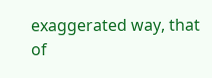exaggerated way, that of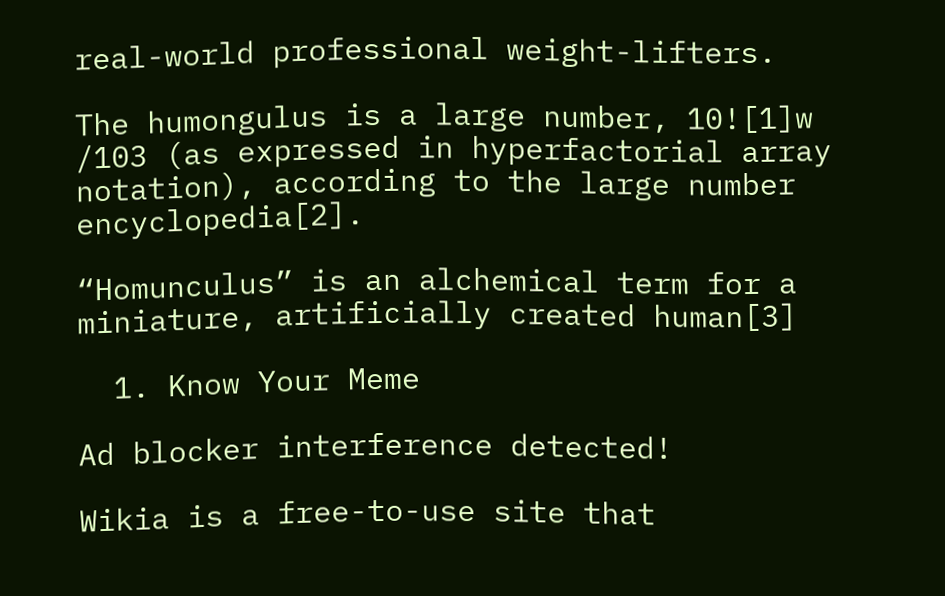real-world professional weight-lifters.

The humongulus is a large number, 10![1]w /103 (as expressed in hyperfactorial array notation), according to the large number encyclopedia[2].

“Homunculus” is an alchemical term for a miniature, artificially created human[3]

  1. Know Your Meme

Ad blocker interference detected!

Wikia is a free-to-use site that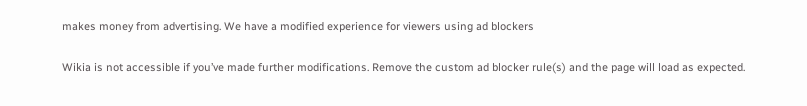makes money from advertising. We have a modified experience for viewers using ad blockers

Wikia is not accessible if you’ve made further modifications. Remove the custom ad blocker rule(s) and the page will load as expected.